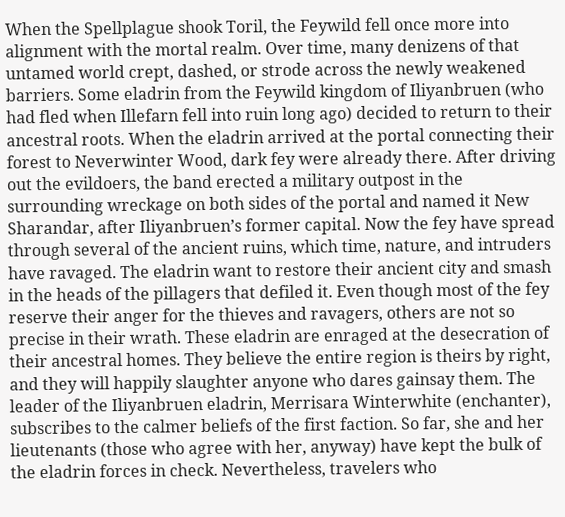When the Spellplague shook Toril, the Feywild fell once more into alignment with the mortal realm. Over time, many denizens of that untamed world crept, dashed, or strode across the newly weakened barriers. Some eladrin from the Feywild kingdom of Iliyanbruen (who had fled when Illefarn fell into ruin long ago) decided to return to their ancestral roots. When the eladrin arrived at the portal connecting their forest to Neverwinter Wood, dark fey were already there. After driving out the evildoers, the band erected a military outpost in the surrounding wreckage on both sides of the portal and named it New Sharandar, after Iliyanbruen’s former capital. Now the fey have spread through several of the ancient ruins, which time, nature, and intruders have ravaged. The eladrin want to restore their ancient city and smash in the heads of the pillagers that defiled it. Even though most of the fey reserve their anger for the thieves and ravagers, others are not so precise in their wrath. These eladrin are enraged at the desecration of their ancestral homes. They believe the entire region is theirs by right, and they will happily slaughter anyone who dares gainsay them. The leader of the Iliyanbruen eladrin, Merrisara Winterwhite (enchanter), subscribes to the calmer beliefs of the first faction. So far, she and her lieutenants (those who agree with her, anyway) have kept the bulk of the eladrin forces in check. Nevertheless, travelers who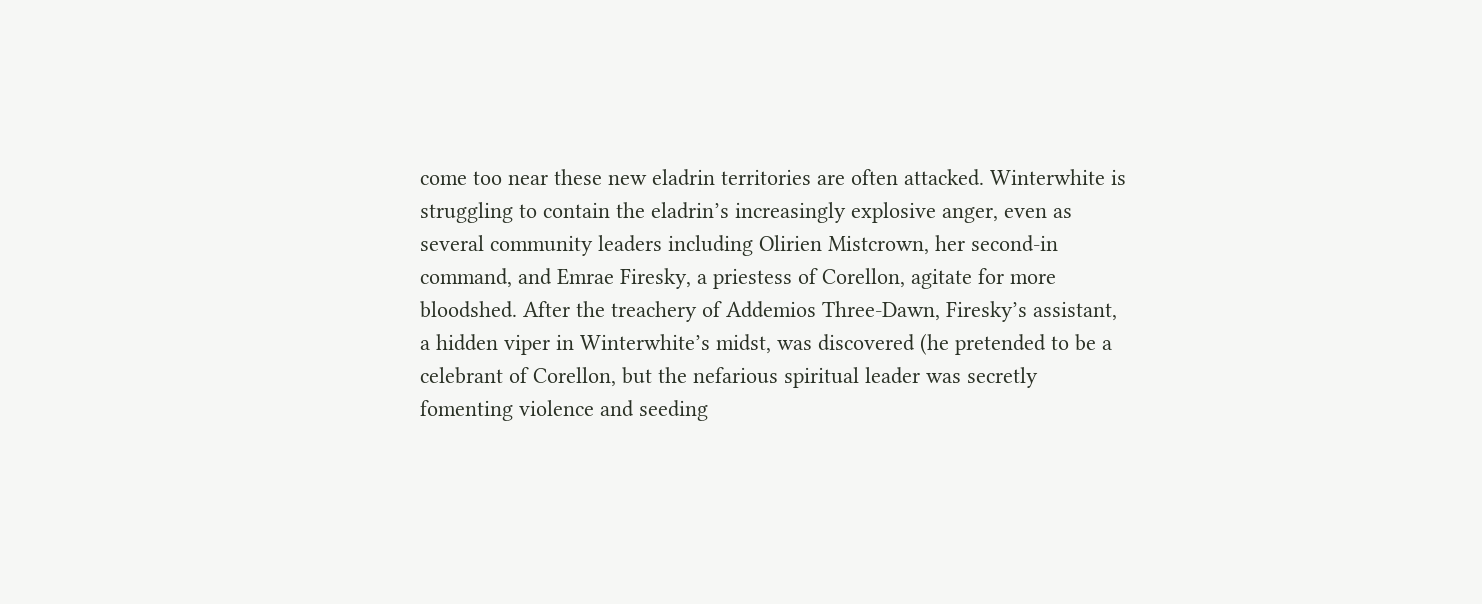come too near these new eladrin territories are often attacked. Winterwhite is struggling to contain the eladrin’s increasingly explosive anger, even as several community leaders including Olirien Mistcrown, her second-in command, and Emrae Firesky, a priestess of Corellon, agitate for more bloodshed. After the treachery of Addemios Three-Dawn, Firesky’s assistant, a hidden viper in Winterwhite’s midst, was discovered (he pretended to be a celebrant of Corellon, but the nefarious spiritual leader was secretly fomenting violence and seeding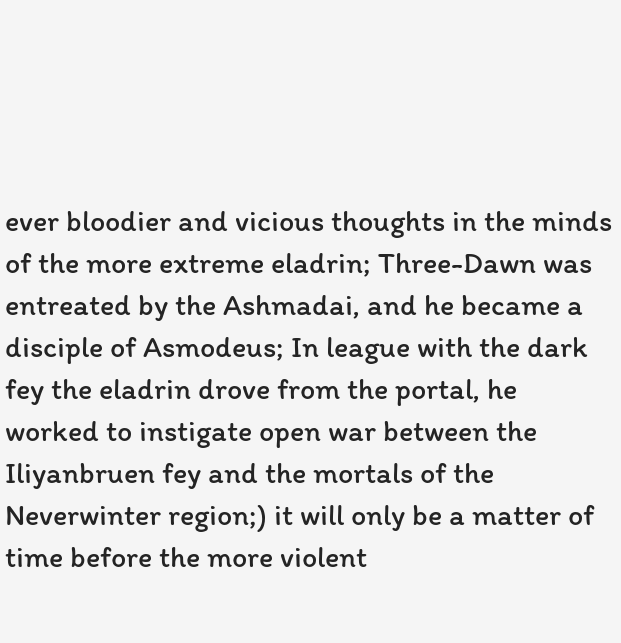ever bloodier and vicious thoughts in the minds of the more extreme eladrin; Three-Dawn was entreated by the Ashmadai, and he became a disciple of Asmodeus; In league with the dark fey the eladrin drove from the portal, he worked to instigate open war between the Iliyanbruen fey and the mortals of the Neverwinter region;) it will only be a matter of time before the more violent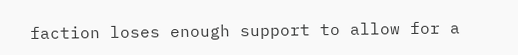faction loses enough support to allow for a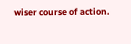wiser course of action.